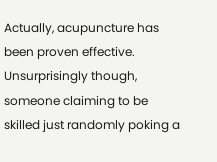Actually, acupuncture has been proven effective. Unsurprisingly though, someone claiming to be skilled just randomly poking a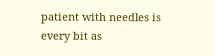patient with needles is every bit as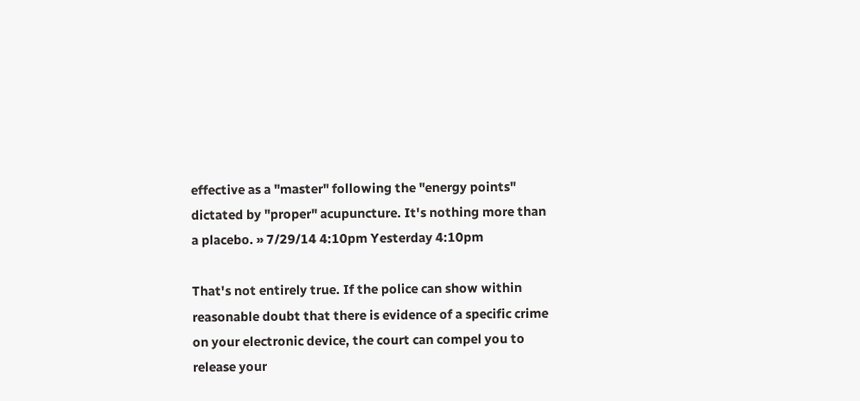effective as a "master" following the "energy points" dictated by "proper" acupuncture. It's nothing more than a placebo. » 7/29/14 4:10pm Yesterday 4:10pm

That's not entirely true. If the police can show within reasonable doubt that there is evidence of a specific crime on your electronic device, the court can compel you to release your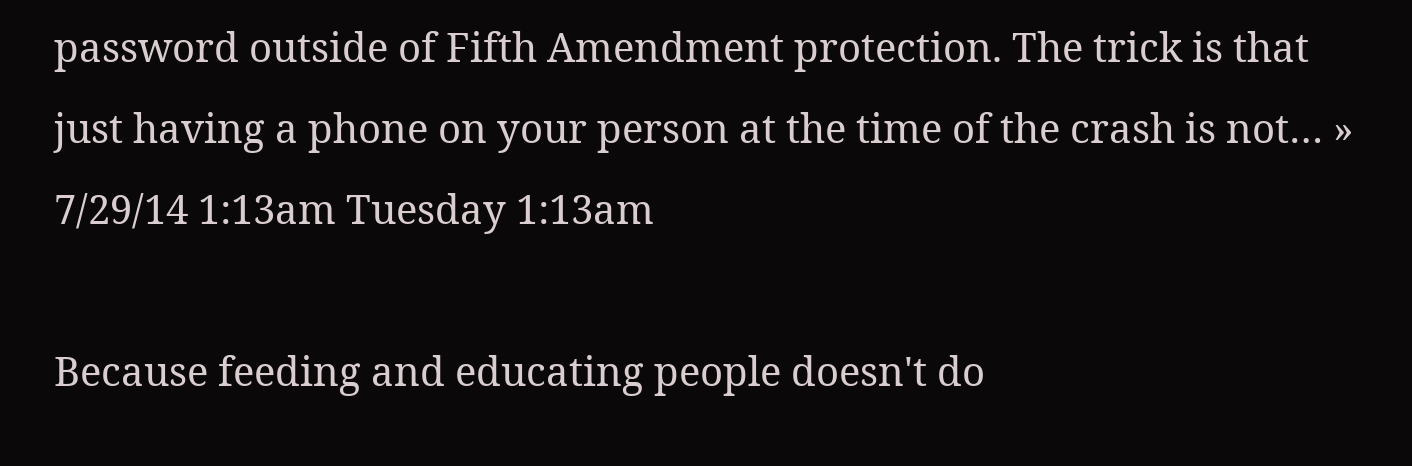password outside of Fifth Amendment protection. The trick is that just having a phone on your person at the time of the crash is not… » 7/29/14 1:13am Tuesday 1:13am

Because feeding and educating people doesn't do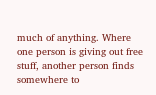much of anything. Where one person is giving out free stuff, another person finds somewhere to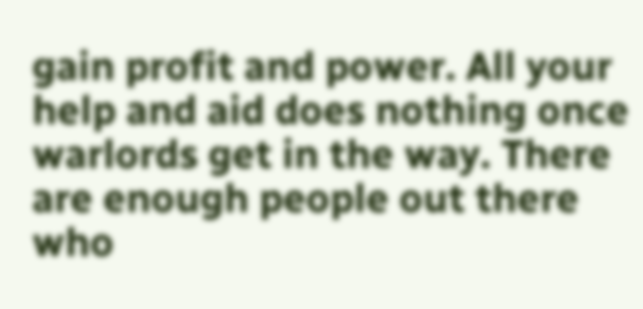gain profit and power. All your help and aid does nothing once warlords get in the way. There are enough people out there who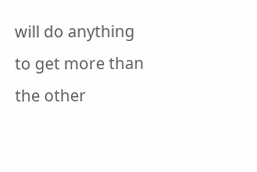will do anything to get more than the other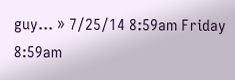guy… » 7/25/14 8:59am Friday 8:59am